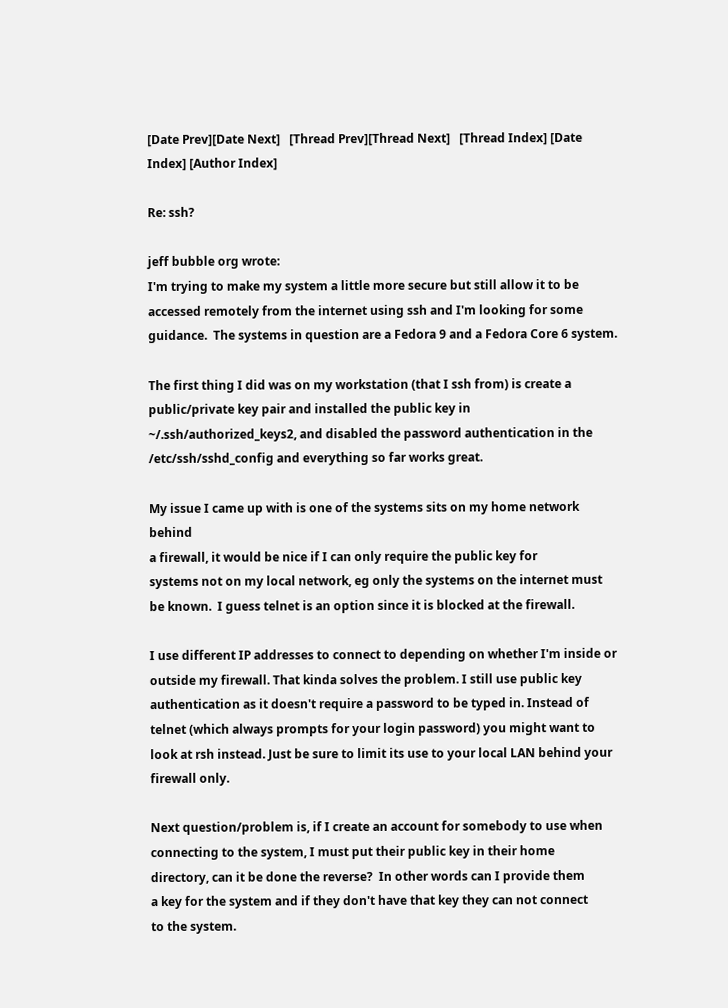[Date Prev][Date Next]   [Thread Prev][Thread Next]   [Thread Index] [Date Index] [Author Index]

Re: ssh?

jeff bubble org wrote:
I'm trying to make my system a little more secure but still allow it to be
accessed remotely from the internet using ssh and I'm looking for some
guidance.  The systems in question are a Fedora 9 and a Fedora Core 6 system.

The first thing I did was on my workstation (that I ssh from) is create a
public/private key pair and installed the public key in ~/.ssh/authorized_keys2, and disabled the password authentication in the /etc/ssh/sshd_config and everything so far works great.

My issue I came up with is one of the systems sits on my home network behind
a firewall, it would be nice if I can only require the public key for
systems not on my local network, eg only the systems on the internet must
be known.  I guess telnet is an option since it is blocked at the firewall.

I use different IP addresses to connect to depending on whether I'm inside or outside my firewall. That kinda solves the problem. I still use public key authentication as it doesn't require a password to be typed in. Instead of telnet (which always prompts for your login password) you might want to look at rsh instead. Just be sure to limit its use to your local LAN behind your firewall only.

Next question/problem is, if I create an account for somebody to use when
connecting to the system, I must put their public key in their home
directory, can it be done the reverse?  In other words can I provide them
a key for the system and if they don't have that key they can not connect
to the system.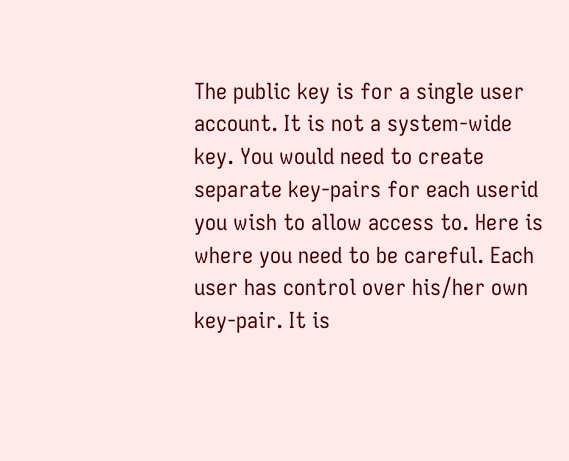The public key is for a single user account. It is not a system-wide key. You would need to create separate key-pairs for each userid you wish to allow access to. Here is where you need to be careful. Each user has control over his/her own key-pair. It is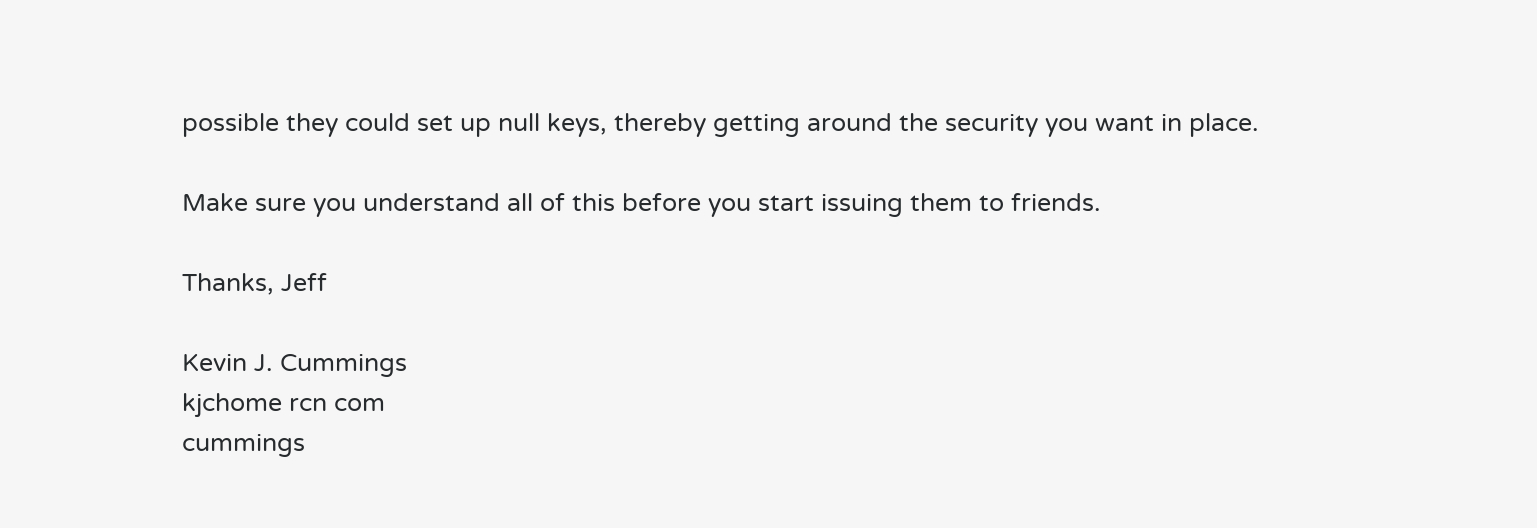possible they could set up null keys, thereby getting around the security you want in place.

Make sure you understand all of this before you start issuing them to friends.

Thanks, Jeff

Kevin J. Cummings
kjchome rcn com
cummings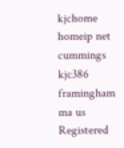kjchome homeip net
cummings kjc386 framingham ma us
Registered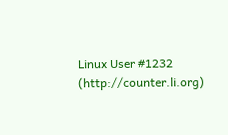Linux User #1232 (http://counter.li.org)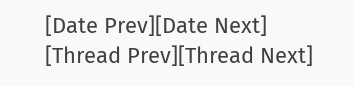[Date Prev][Date Next]   [Thread Prev][Thread Next]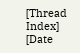[Thread Index] [Date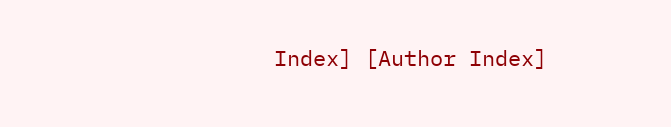Index] [Author Index]